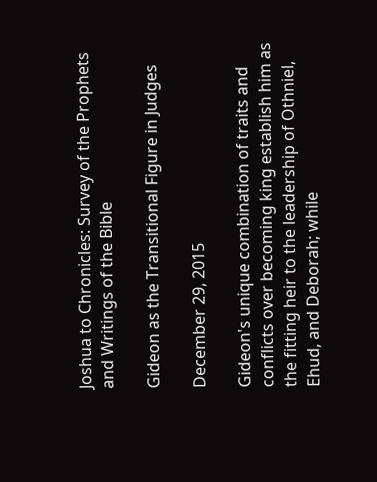Joshua to Chronicles: Survey of the Prophets and Writings of the Bible

Gideon as the Transitional Figure in Judges

December 29, 2015

Gideon's unique combination of traits and conflicts over becoming king establish him as the fitting heir to the leadership of Othniel, Ehud, and Deborah; while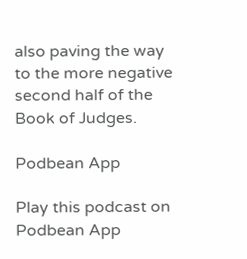also paving the way to the more negative second half of the Book of Judges.

Podbean App

Play this podcast on Podbean App